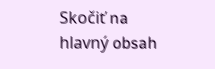Skočiť na hlavný obsah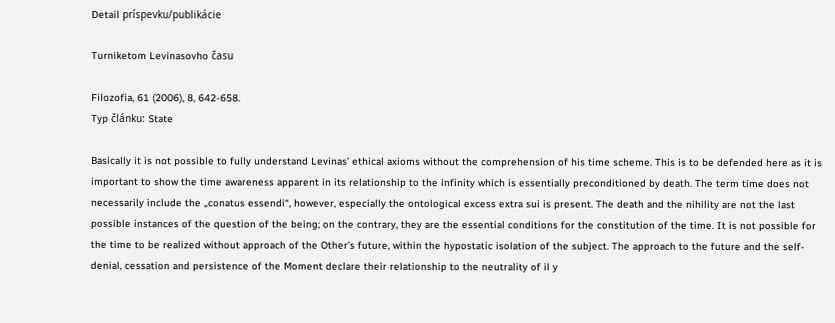Detail príspevku/publikácie

Turniketom Levinasovho času

Filozofia, 61 (2006), 8, 642-658.
Typ článku: State

Basically it is not possible to fully understand Levinas’ ethical axioms without the comprehension of his time scheme. This is to be defended here as it is important to show the time awareness apparent in its relationship to the infinity which is essentially preconditioned by death. The term time does not necessarily include the „conatus essendi“, however, especially the ontological excess extra sui is present. The death and the nihility are not the last possible instances of the question of the being; on the contrary, they are the essential conditions for the constitution of the time. It is not possible for the time to be realized without approach of the Other’s future, within the hypostatic isolation of the subject. The approach to the future and the self-denial, cessation and persistence of the Moment declare their relationship to the neutrality of il y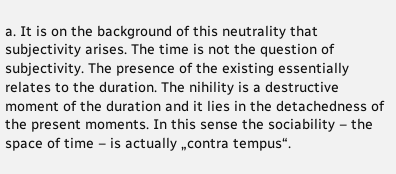a. It is on the background of this neutrality that subjectivity arises. The time is not the question of subjectivity. The presence of the existing essentially relates to the duration. The nihility is a destructive moment of the duration and it lies in the detachedness of the present moments. In this sense the sociability – the space of time – is actually „contra tempus“.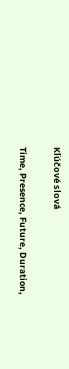Kľúčové slová

Time, Presence, Future, Duration,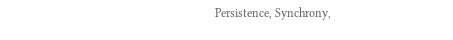Persistence, Synchrony,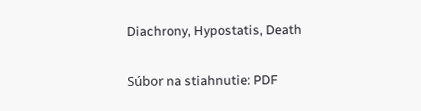Diachrony, Hypostatis, Death

Súbor na stiahnutie: PDF